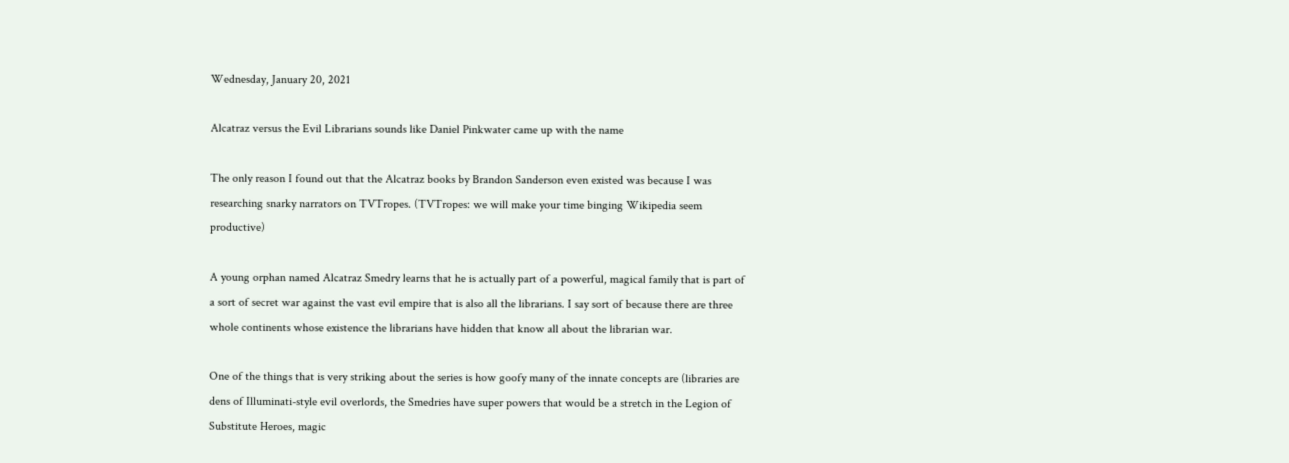Wednesday, January 20, 2021

Alcatraz versus the Evil Librarians sounds like Daniel Pinkwater came up with the name

The only reason I found out that the Alcatraz books by Brandon Sanderson even existed was because I was researching snarky narrators on TVTropes. (TVTropes: we will make your time binging Wikipedia seem productive)

A young orphan named Alcatraz Smedry learns that he is actually part of a powerful, magical family that is part of a sort of secret war against the vast evil empire that is also all the librarians. I say sort of because there are three whole continents whose existence the librarians have hidden that know all about the librarian war.

One of the things that is very striking about the series is how goofy many of the innate concepts are (libraries are dens of Illuminati-style evil overlords, the Smedries have super powers that would be a stretch in the Legion of Substitute Heroes, magic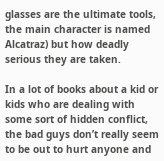glasses are the ultimate tools,  the main character is named Alcatraz) but how deadly serious they are taken.

In a lot of books about a kid or kids who are dealing with some sort of hidden conflict, the bad guys don’t really seem to be out to hurt anyone and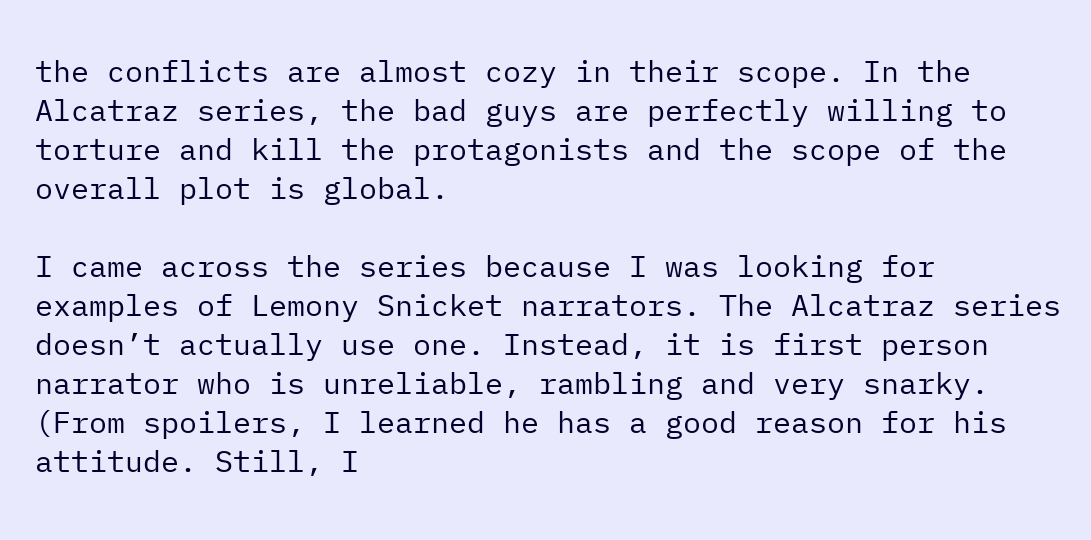the conflicts are almost cozy in their scope. In the Alcatraz series, the bad guys are perfectly willing to torture and kill the protagonists and the scope of the overall plot is global.

I came across the series because I was looking for examples of Lemony Snicket narrators. The Alcatraz series doesn’t actually use one. Instead, it is first person narrator who is unreliable, rambling and very snarky. (From spoilers, I learned he has a good reason for his attitude. Still, I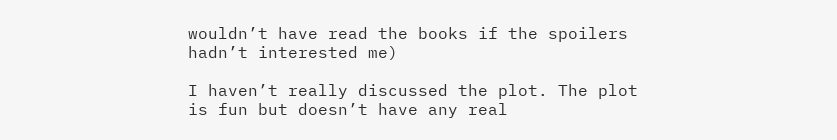wouldn’t have read the books if the spoilers hadn’t interested me)

I haven’t really discussed the plot. The plot is fun but doesn’t have any real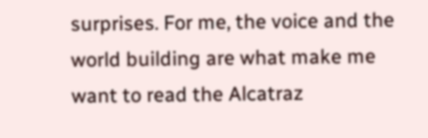surprises. For me, the voice and the world building are what make me want to read the Alcatraz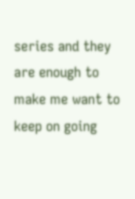series and they are enough to make me want to keep on going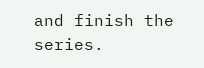and finish the series.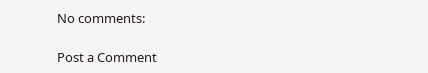No comments:

Post a Comment